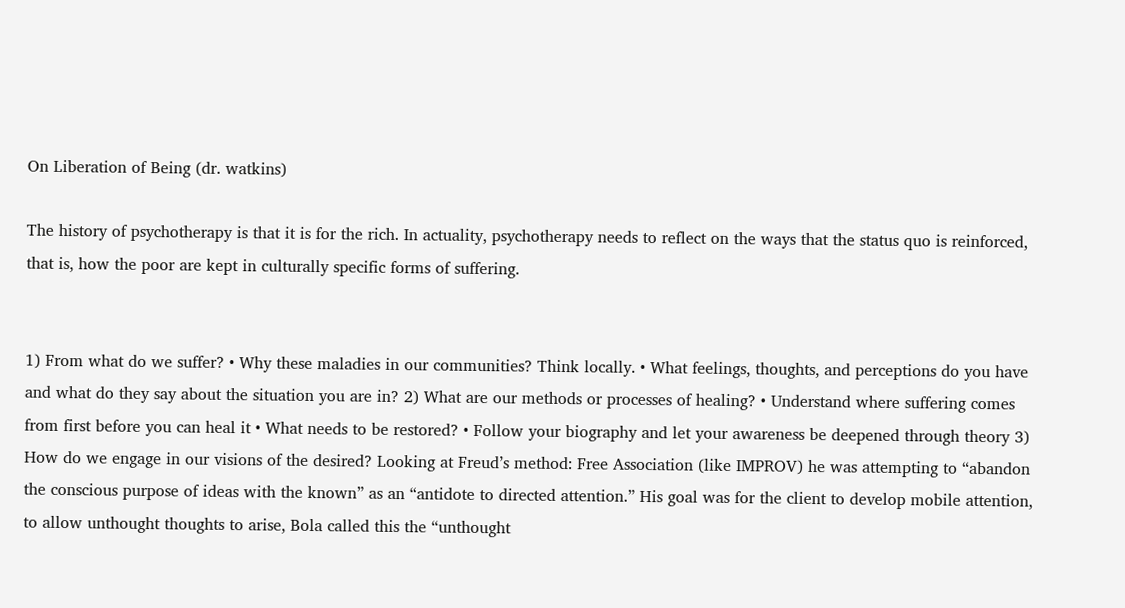On Liberation of Being (dr. watkins)

The history of psychotherapy is that it is for the rich. In actuality, psychotherapy needs to reflect on the ways that the status quo is reinforced,  that is, how the poor are kept in culturally specific forms of suffering.


1) From what do we suffer? • Why these maladies in our communities? Think locally. • What feelings, thoughts, and perceptions do you have and what do they say about the situation you are in? 2) What are our methods or processes of healing? • Understand where suffering comes from first before you can heal it • What needs to be restored? • Follow your biography and let your awareness be deepened through theory 3) How do we engage in our visions of the desired? Looking at Freud’s method: Free Association (like IMPROV) he was attempting to “abandon the conscious purpose of ideas with the known” as an “antidote to directed attention.” His goal was for the client to develop mobile attention, to allow unthought thoughts to arise, Bola called this the “unthought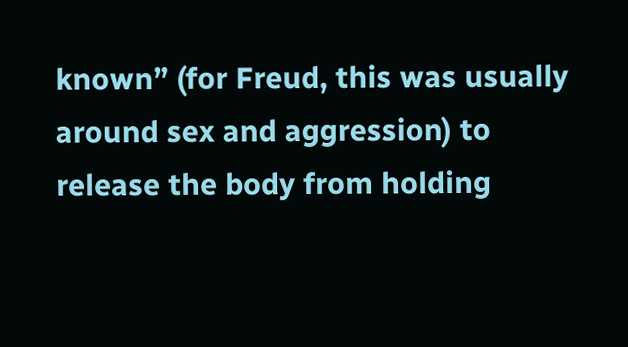known” (for Freud, this was usually around sex and aggression) to release the body from holding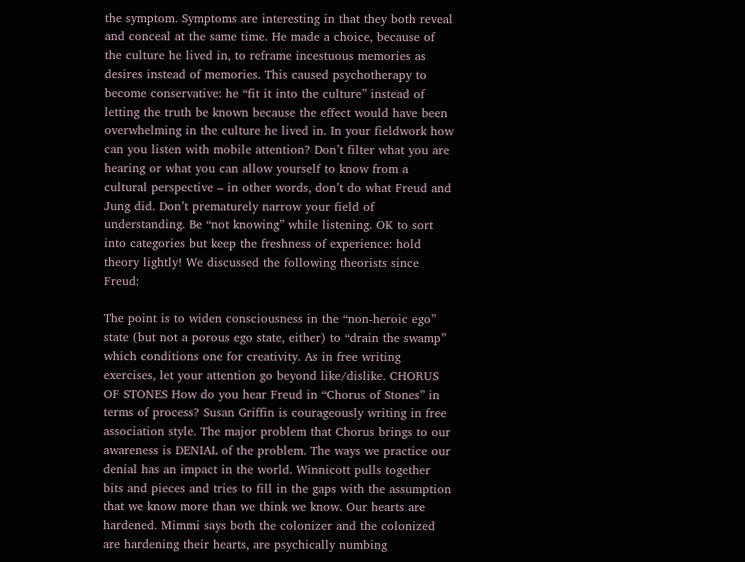the symptom. Symptoms are interesting in that they both reveal and conceal at the same time. He made a choice, because of the culture he lived in, to reframe incestuous memories as desires instead of memories. This caused psychotherapy to become conservative: he “fit it into the culture” instead of letting the truth be known because the effect would have been overwhelming in the culture he lived in. In your fieldwork how can you listen with mobile attention? Don’t filter what you are hearing or what you can allow yourself to know from a cultural perspective – in other words, don’t do what Freud and Jung did. Don’t prematurely narrow your field of understanding. Be “not knowing” while listening. OK to sort into categories but keep the freshness of experience: hold theory lightly! We discussed the following theorists since Freud:

The point is to widen consciousness in the “non-heroic ego” state (but not a porous ego state, either) to “drain the swamp” which conditions one for creativity. As in free writing exercises, let your attention go beyond like/dislike. CHORUS OF STONES How do you hear Freud in “Chorus of Stones” in terms of process? Susan Griffin is courageously writing in free association style. The major problem that Chorus brings to our awareness is DENIAL of the problem. The ways we practice our denial has an impact in the world. Winnicott pulls together bits and pieces and tries to fill in the gaps with the assumption that we know more than we think we know. Our hearts are hardened. Mimmi says both the colonizer and the colonized are hardening their hearts, are psychically numbing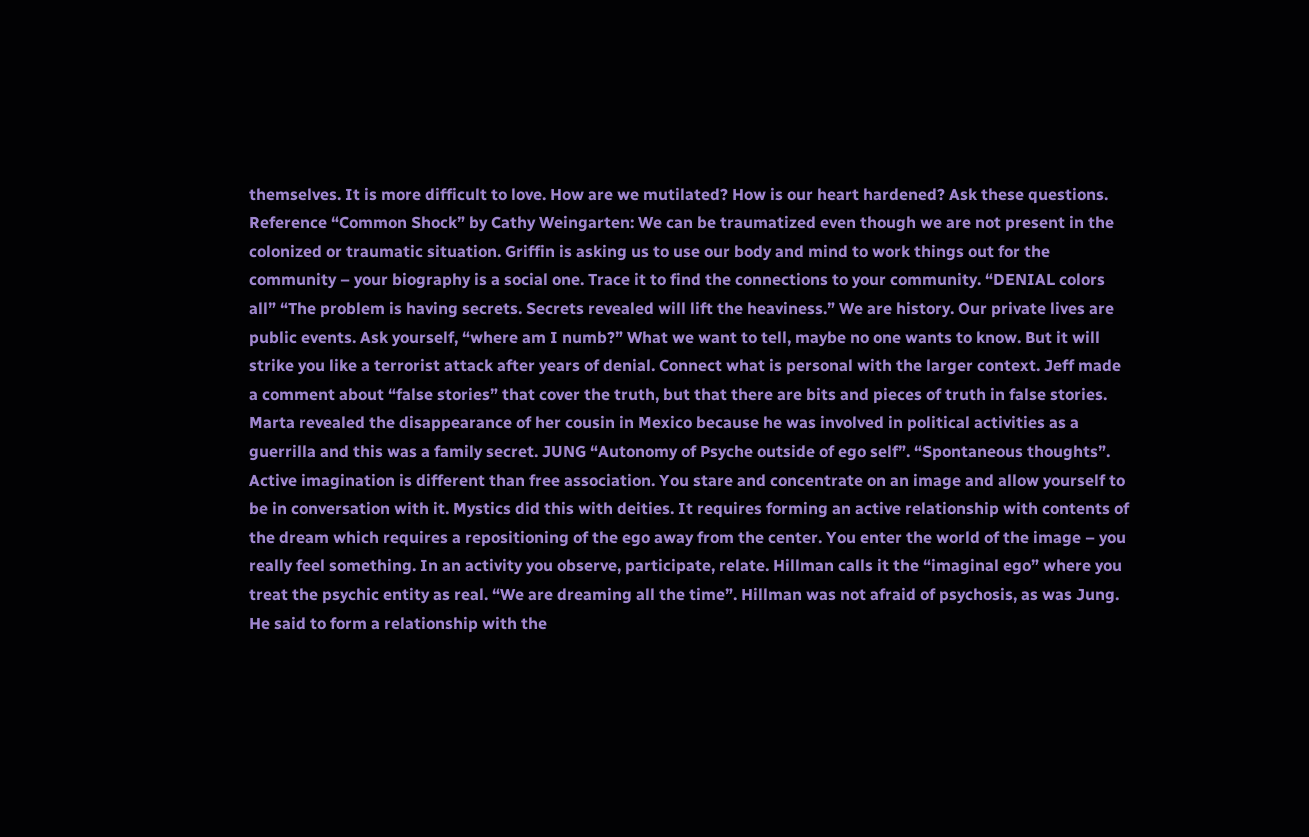themselves. It is more difficult to love. How are we mutilated? How is our heart hardened? Ask these questions. Reference “Common Shock” by Cathy Weingarten: We can be traumatized even though we are not present in the colonized or traumatic situation. Griffin is asking us to use our body and mind to work things out for the community – your biography is a social one. Trace it to find the connections to your community. “DENIAL colors all” “The problem is having secrets. Secrets revealed will lift the heaviness.” We are history. Our private lives are public events. Ask yourself, “where am I numb?” What we want to tell, maybe no one wants to know. But it will strike you like a terrorist attack after years of denial. Connect what is personal with the larger context. Jeff made a comment about “false stories” that cover the truth, but that there are bits and pieces of truth in false stories. Marta revealed the disappearance of her cousin in Mexico because he was involved in political activities as a guerrilla and this was a family secret. JUNG “Autonomy of Psyche outside of ego self”. “Spontaneous thoughts”. Active imagination is different than free association. You stare and concentrate on an image and allow yourself to be in conversation with it. Mystics did this with deities. It requires forming an active relationship with contents of the dream which requires a repositioning of the ego away from the center. You enter the world of the image – you really feel something. In an activity you observe, participate, relate. Hillman calls it the “imaginal ego” where you treat the psychic entity as real. “We are dreaming all the time”. Hillman was not afraid of psychosis, as was Jung. He said to form a relationship with the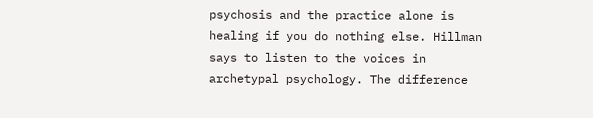psychosis and the practice alone is healing if you do nothing else. Hillman says to listen to the voices in archetypal psychology. The difference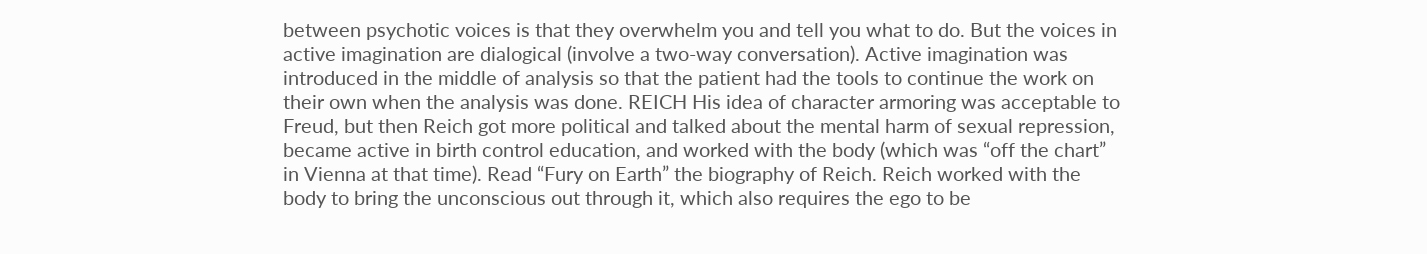between psychotic voices is that they overwhelm you and tell you what to do. But the voices in active imagination are dialogical (involve a two-way conversation). Active imagination was introduced in the middle of analysis so that the patient had the tools to continue the work on their own when the analysis was done. REICH His idea of character armoring was acceptable to Freud, but then Reich got more political and talked about the mental harm of sexual repression, became active in birth control education, and worked with the body (which was “off the chart” in Vienna at that time). Read “Fury on Earth” the biography of Reich. Reich worked with the body to bring the unconscious out through it, which also requires the ego to be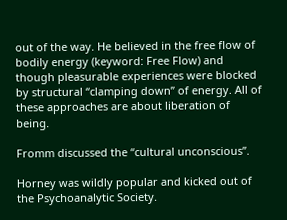out of the way. He believed in the free flow of bodily energy (keyword: Free Flow) and though pleasurable experiences were blocked by structural “clamping down” of energy. All of these approaches are about liberation of being.

Fromm discussed the “cultural unconscious”.

Horney was wildly popular and kicked out of the Psychoanalytic Society.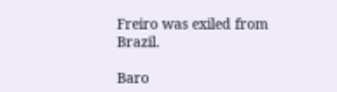Freiro was exiled from Brazil.

Baro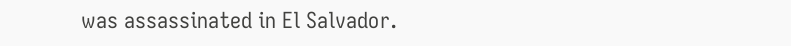was assassinated in El Salvador.